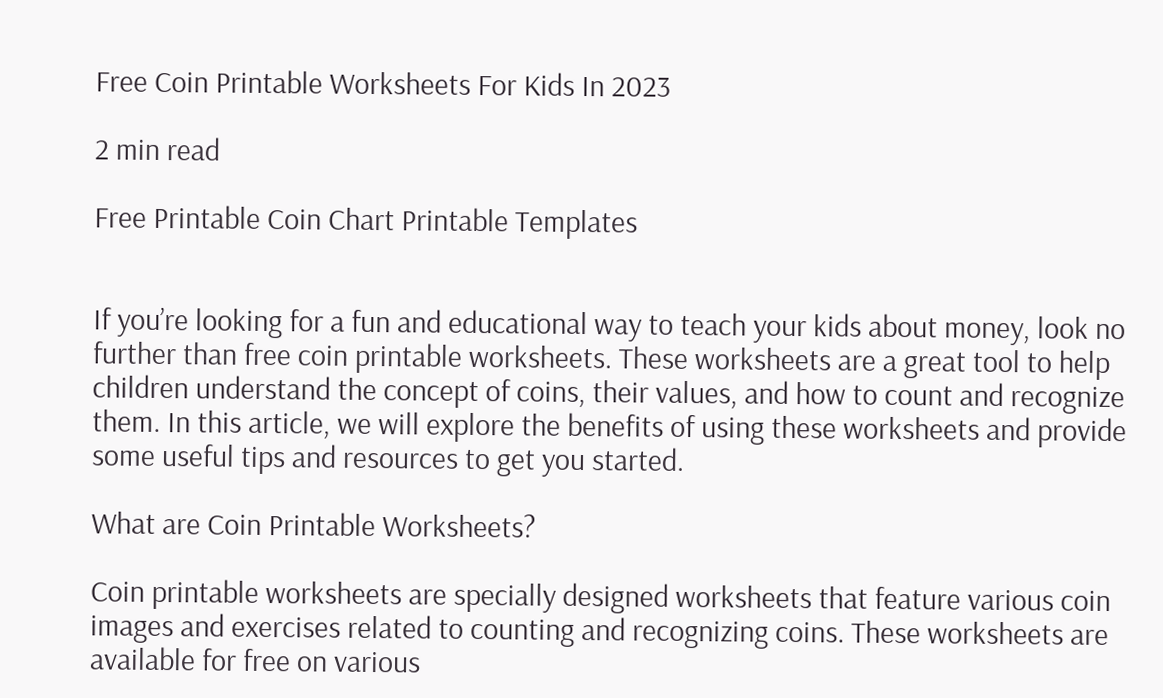Free Coin Printable Worksheets For Kids In 2023

2 min read

Free Printable Coin Chart Printable Templates


If you’re looking for a fun and educational way to teach your kids about money, look no further than free coin printable worksheets. These worksheets are a great tool to help children understand the concept of coins, their values, and how to count and recognize them. In this article, we will explore the benefits of using these worksheets and provide some useful tips and resources to get you started.

What are Coin Printable Worksheets?

Coin printable worksheets are specially designed worksheets that feature various coin images and exercises related to counting and recognizing coins. These worksheets are available for free on various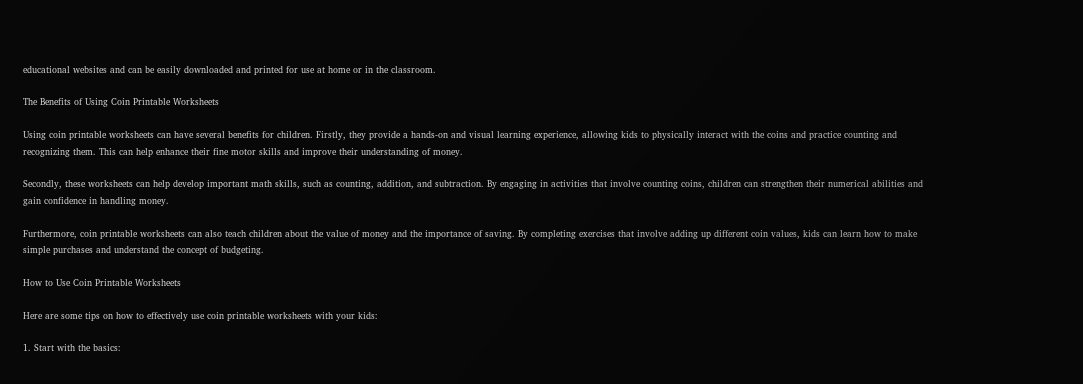educational websites and can be easily downloaded and printed for use at home or in the classroom.

The Benefits of Using Coin Printable Worksheets

Using coin printable worksheets can have several benefits for children. Firstly, they provide a hands-on and visual learning experience, allowing kids to physically interact with the coins and practice counting and recognizing them. This can help enhance their fine motor skills and improve their understanding of money.

Secondly, these worksheets can help develop important math skills, such as counting, addition, and subtraction. By engaging in activities that involve counting coins, children can strengthen their numerical abilities and gain confidence in handling money.

Furthermore, coin printable worksheets can also teach children about the value of money and the importance of saving. By completing exercises that involve adding up different coin values, kids can learn how to make simple purchases and understand the concept of budgeting.

How to Use Coin Printable Worksheets

Here are some tips on how to effectively use coin printable worksheets with your kids:

1. Start with the basics: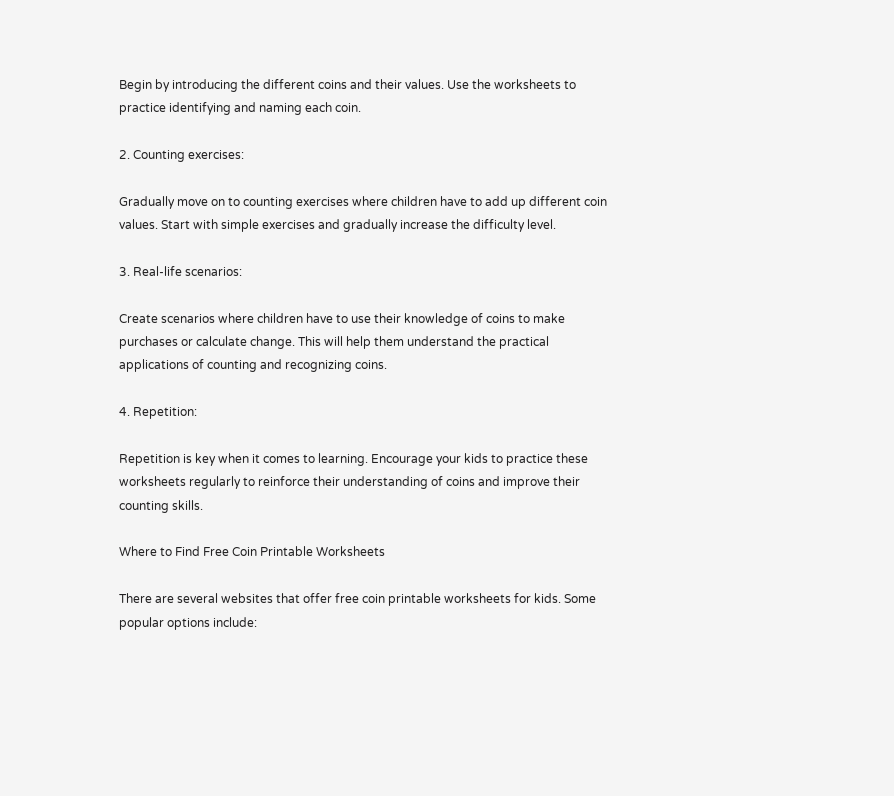Begin by introducing the different coins and their values. Use the worksheets to practice identifying and naming each coin.

2. Counting exercises:

Gradually move on to counting exercises where children have to add up different coin values. Start with simple exercises and gradually increase the difficulty level.

3. Real-life scenarios:

Create scenarios where children have to use their knowledge of coins to make purchases or calculate change. This will help them understand the practical applications of counting and recognizing coins.

4. Repetition:

Repetition is key when it comes to learning. Encourage your kids to practice these worksheets regularly to reinforce their understanding of coins and improve their counting skills.

Where to Find Free Coin Printable Worksheets

There are several websites that offer free coin printable worksheets for kids. Some popular options include: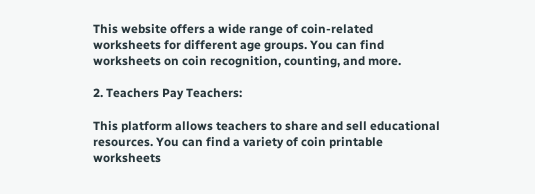This website offers a wide range of coin-related worksheets for different age groups. You can find worksheets on coin recognition, counting, and more.

2. Teachers Pay Teachers:

This platform allows teachers to share and sell educational resources. You can find a variety of coin printable worksheets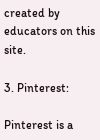created by educators on this site.

3. Pinterest:

Pinterest is a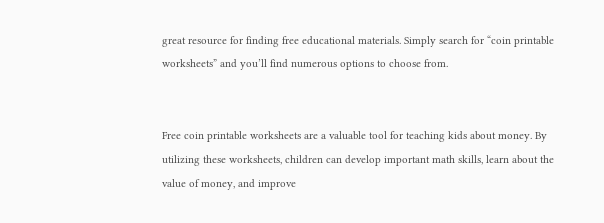great resource for finding free educational materials. Simply search for “coin printable worksheets” and you’ll find numerous options to choose from.


Free coin printable worksheets are a valuable tool for teaching kids about money. By utilizing these worksheets, children can develop important math skills, learn about the value of money, and improve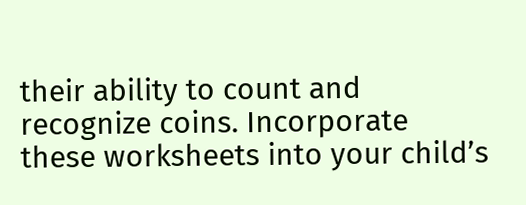their ability to count and recognize coins. Incorporate these worksheets into your child’s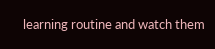learning routine and watch them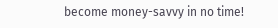become money-savvy in no time!